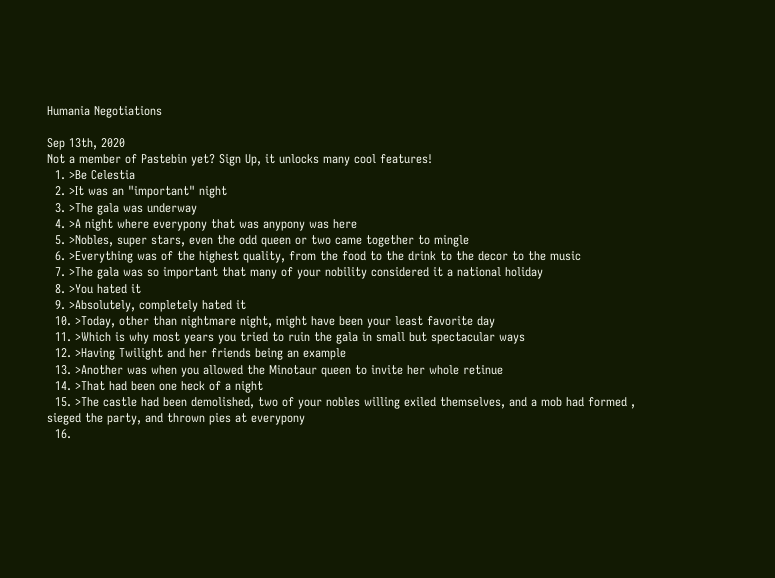Humania Negotiations

Sep 13th, 2020
Not a member of Pastebin yet? Sign Up, it unlocks many cool features!
  1. >Be Celestia
  2. >It was an "important" night
  3. >The gala was underway
  4. >A night where everypony that was anypony was here
  5. >Nobles, super stars, even the odd queen or two came together to mingle
  6. >Everything was of the highest quality, from the food to the drink to the decor to the music
  7. >The gala was so important that many of your nobility considered it a national holiday
  8. >You hated it
  9. >Absolutely, completely hated it
  10. >Today, other than nightmare night, might have been your least favorite day
  11. >Which is why most years you tried to ruin the gala in small but spectacular ways
  12. >Having Twilight and her friends being an example
  13. >Another was when you allowed the Minotaur queen to invite her whole retinue
  14. >That had been one heck of a night
  15. >The castle had been demolished, two of your nobles willing exiled themselves, and a mob had formed , sieged the party, and thrown pies at everypony
  16.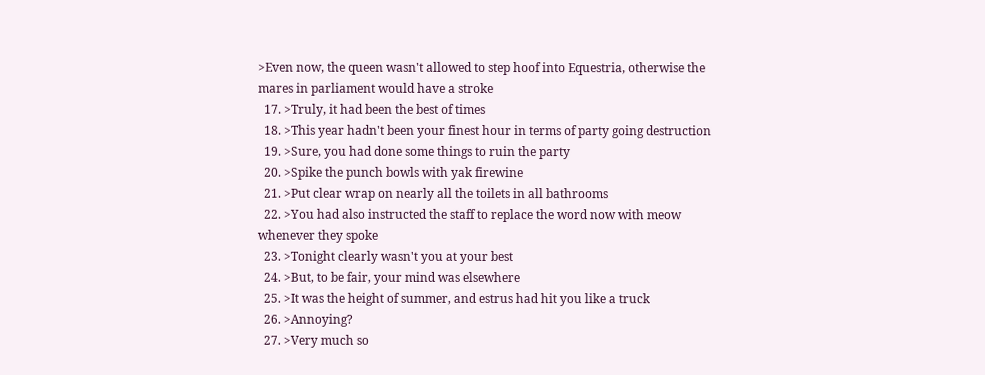>Even now, the queen wasn't allowed to step hoof into Equestria, otherwise the mares in parliament would have a stroke
  17. >Truly, it had been the best of times
  18. >This year hadn't been your finest hour in terms of party going destruction
  19. >Sure, you had done some things to ruin the party
  20. >Spike the punch bowls with yak firewine
  21. >Put clear wrap on nearly all the toilets in all bathrooms
  22. >You had also instructed the staff to replace the word now with meow whenever they spoke
  23. >Tonight clearly wasn't you at your best
  24. >But, to be fair, your mind was elsewhere
  25. >It was the height of summer, and estrus had hit you like a truck
  26. >Annoying?
  27. >Very much so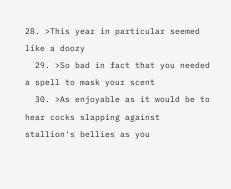28. >This year in particular seemed like a doozy
  29. >So bad in fact that you needed a spell to mask your scent
  30. >As enjoyable as it would be to hear cocks slapping against stallion's bellies as you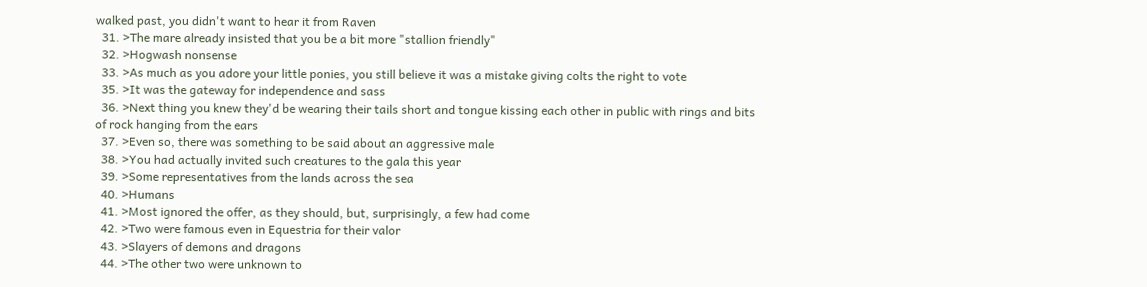walked past, you didn't want to hear it from Raven
  31. >The mare already insisted that you be a bit more "stallion friendly"
  32. >Hogwash nonsense
  33. >As much as you adore your little ponies, you still believe it was a mistake giving colts the right to vote
  35. >It was the gateway for independence and sass
  36. >Next thing you knew they'd be wearing their tails short and tongue kissing each other in public with rings and bits of rock hanging from the ears
  37. >Even so, there was something to be said about an aggressive male
  38. >You had actually invited such creatures to the gala this year
  39. >Some representatives from the lands across the sea
  40. >Humans
  41. >Most ignored the offer, as they should, but, surprisingly, a few had come
  42. >Two were famous even in Equestria for their valor
  43. >Slayers of demons and dragons
  44. >The other two were unknown to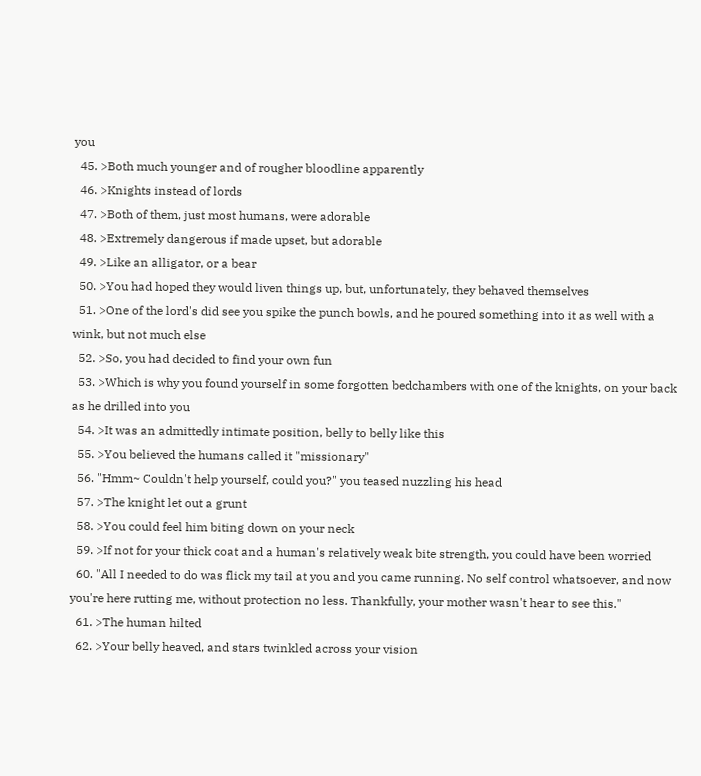you
  45. >Both much younger and of rougher bloodline apparently
  46. >Knights instead of lords
  47. >Both of them, just most humans, were adorable
  48. >Extremely dangerous if made upset, but adorable
  49. >Like an alligator, or a bear
  50. >You had hoped they would liven things up, but, unfortunately, they behaved themselves
  51. >One of the lord's did see you spike the punch bowls, and he poured something into it as well with a wink, but not much else
  52. >So, you had decided to find your own fun
  53. >Which is why you found yourself in some forgotten bedchambers with one of the knights, on your back as he drilled into you
  54. >It was an admittedly intimate position, belly to belly like this
  55. >You believed the humans called it "missionary"
  56. "Hmm~ Couldn't help yourself, could you?" you teased nuzzling his head
  57. >The knight let out a grunt
  58. >You could feel him biting down on your neck
  59. >If not for your thick coat and a human's relatively weak bite strength, you could have been worried
  60. "All I needed to do was flick my tail at you and you came running. No self control whatsoever, and now you're here rutting me, without protection no less. Thankfully, your mother wasn't hear to see this."
  61. >The human hilted
  62. >Your belly heaved, and stars twinkled across your vision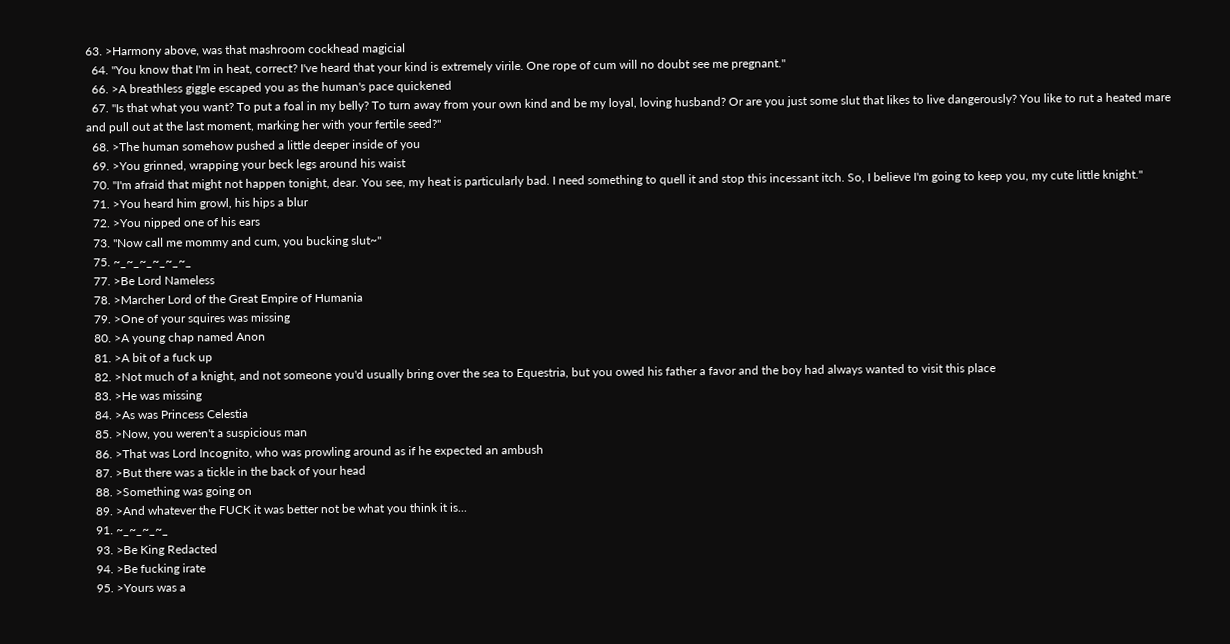63. >Harmony above, was that mashroom cockhead magicial
  64. "You know that I'm in heat, correct? I've heard that your kind is extremely virile. One rope of cum will no doubt see me pregnant."
  66. >A breathless giggle escaped you as the human's pace quickened
  67. "Is that what you want? To put a foal in my belly? To turn away from your own kind and be my loyal, loving husband? Or are you just some slut that likes to live dangerously? You like to rut a heated mare and pull out at the last moment, marking her with your fertile seed?"
  68. >The human somehow pushed a little deeper inside of you
  69. >You grinned, wrapping your beck legs around his waist
  70. "I'm afraid that might not happen tonight, dear. You see, my heat is particularly bad. I need something to quell it and stop this incessant itch. So, I believe I'm going to keep you, my cute little knight."
  71. >You heard him growl, his hips a blur
  72. >You nipped one of his ears
  73. "Now call me mommy and cum, you bucking slut~"
  75. ~_~_~_~_~_~_
  77. >Be Lord Nameless
  78. >Marcher Lord of the Great Empire of Humania
  79. >One of your squires was missing
  80. >A young chap named Anon
  81. >A bit of a fuck up
  82. >Not much of a knight, and not someone you'd usually bring over the sea to Equestria, but you owed his father a favor and the boy had always wanted to visit this place
  83. >He was missing
  84. >As was Princess Celestia
  85. >Now, you weren't a suspicious man
  86. >That was Lord Incognito, who was prowling around as if he expected an ambush
  87. >But there was a tickle in the back of your head
  88. >Something was going on
  89. >And whatever the FUCK it was better not be what you think it is...
  91. ~_~_~_~_
  93. >Be King Redacted
  94. >Be fucking irate
  95. >Yours was a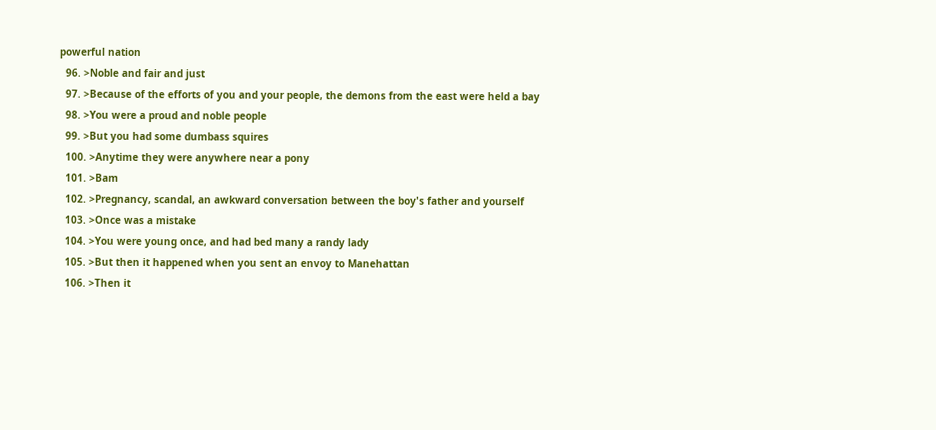powerful nation
  96. >Noble and fair and just
  97. >Because of the efforts of you and your people, the demons from the east were held a bay
  98. >You were a proud and noble people
  99. >But you had some dumbass squires
  100. >Anytime they were anywhere near a pony
  101. >Bam
  102. >Pregnancy, scandal, an awkward conversation between the boy's father and yourself
  103. >Once was a mistake
  104. >You were young once, and had bed many a randy lady
  105. >But then it happened when you sent an envoy to Manehattan
  106. >Then it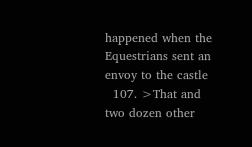happened when the Equestrians sent an envoy to the castle
  107. >That and two dozen other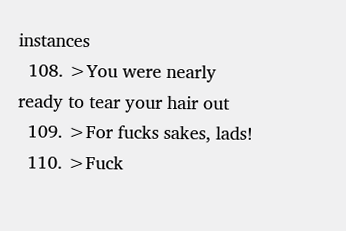instances
  108. >You were nearly ready to tear your hair out
  109. >For fucks sakes, lads!
  110. >Fuck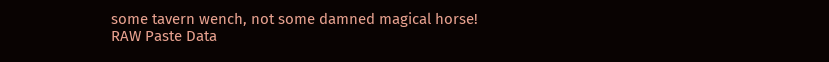some tavern wench, not some damned magical horse!
RAW Paste Data